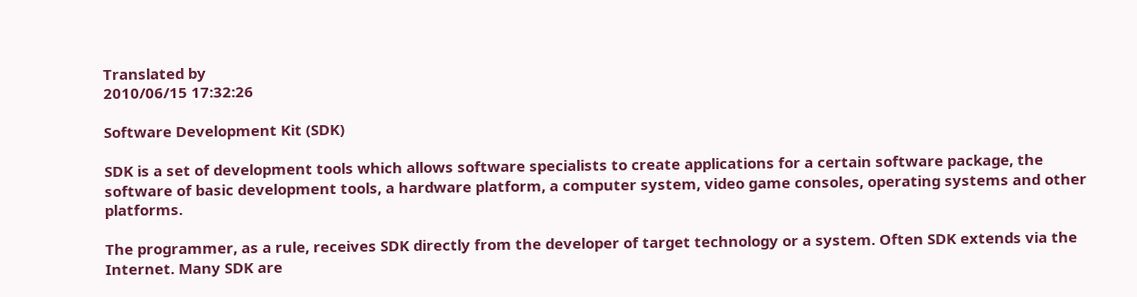Translated by
2010/06/15 17:32:26

Software Development Kit (SDK)

SDK is a set of development tools which allows software specialists to create applications for a certain software package, the software of basic development tools, a hardware platform, a computer system, video game consoles, operating systems and other platforms.

The programmer, as a rule, receives SDK directly from the developer of target technology or a system. Often SDK extends via the Internet. Many SDK are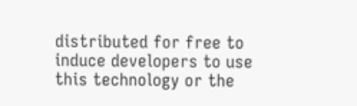distributed for free to induce developers to use this technology or the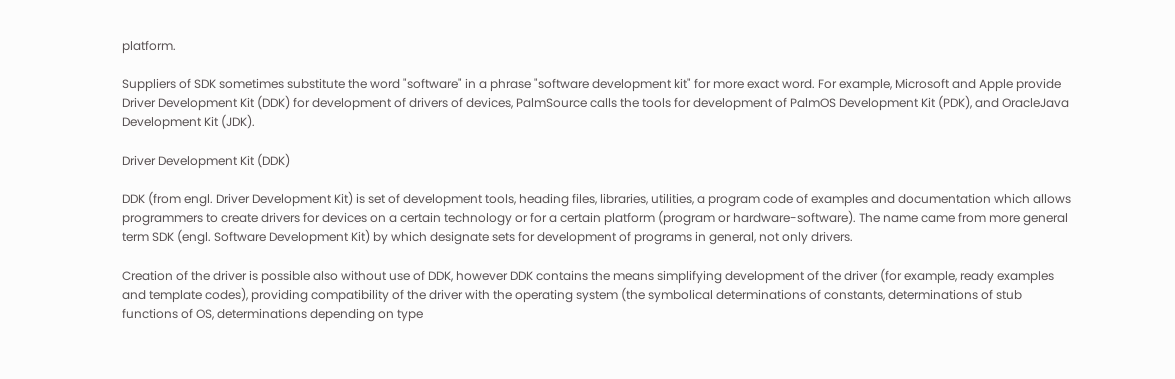platform.

Suppliers of SDK sometimes substitute the word "software" in a phrase "software development kit" for more exact word. For example, Microsoft and Apple provide Driver Development Kit (DDK) for development of drivers of devices, PalmSource calls the tools for development of PalmOS Development Kit (PDK), and OracleJava Development Kit (JDK).

Driver Development Kit (DDK)

DDK (from engl. Driver Development Kit) is set of development tools, heading files, libraries, utilities, a program code of examples and documentation which allows programmers to create drivers for devices on a certain technology or for a certain platform (program or hardware-software). The name came from more general term SDK (engl. Software Development Kit) by which designate sets for development of programs in general, not only drivers.

Creation of the driver is possible also without use of DDK, however DDK contains the means simplifying development of the driver (for example, ready examples and template codes), providing compatibility of the driver with the operating system (the symbolical determinations of constants, determinations of stub functions of OS, determinations depending on type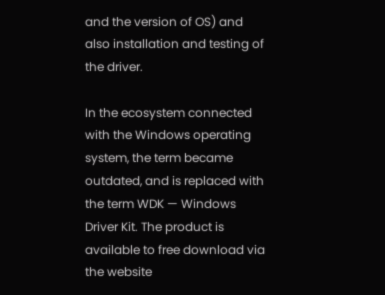and the version of OS) and also installation and testing of the driver.

In the ecosystem connected with the Windows operating system, the term became outdated, and is replaced with the term WDK — Windows Driver Kit. The product is available to free download via the website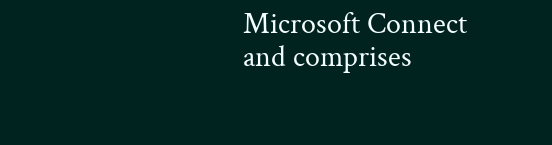Microsoft Connect and comprises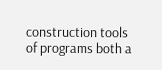construction tools of programs both a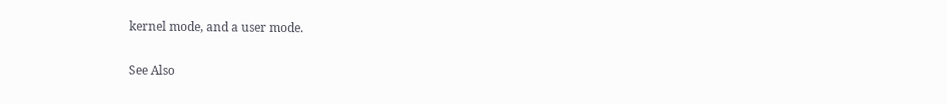kernel mode, and a user mode.

See Also